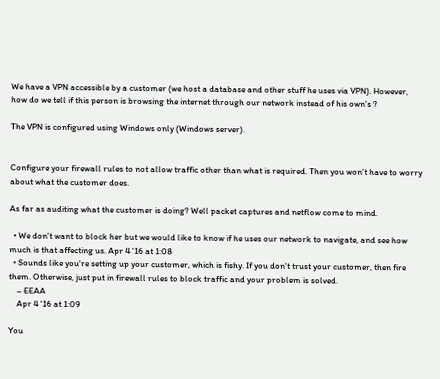We have a VPN accessible by a customer (we host a database and other stuff he uses via VPN). However, how do we tell if this person is browsing the internet through our network instead of his own's ?

The VPN is configured using Windows only (Windows server).


Configure your firewall rules to not allow traffic other than what is required. Then you won't have to worry about what the customer does.

As far as auditing what the customer is doing? Well packet captures and netflow come to mind.

  • We don't want to block her but we would like to know if he uses our network to navigate, and see how much is that affecting us. Apr 4 '16 at 1:08
  • Sounds like you're setting up your customer, which is fishy. If you don't trust your customer, then fire them. Otherwise, just put in firewall rules to block traffic and your problem is solved.
    – EEAA
    Apr 4 '16 at 1:09

You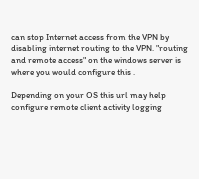can stop Internet access from the VPN by disabling internet routing to the VPN. "routing and remote access" on the windows server is where you would configure this .

Depending on your OS this url may help configure remote client activity logging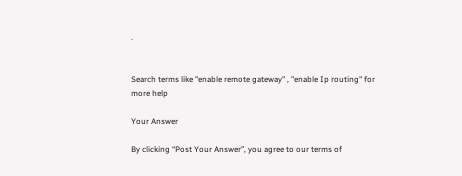.


Search terms like "enable remote gateway" , "enable Ip routing" for more help

Your Answer

By clicking “Post Your Answer”, you agree to our terms of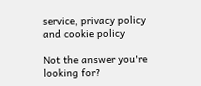service, privacy policy and cookie policy

Not the answer you're looking for?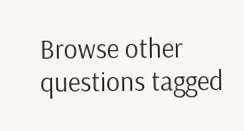Browse other questions tagged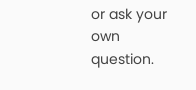or ask your own question.